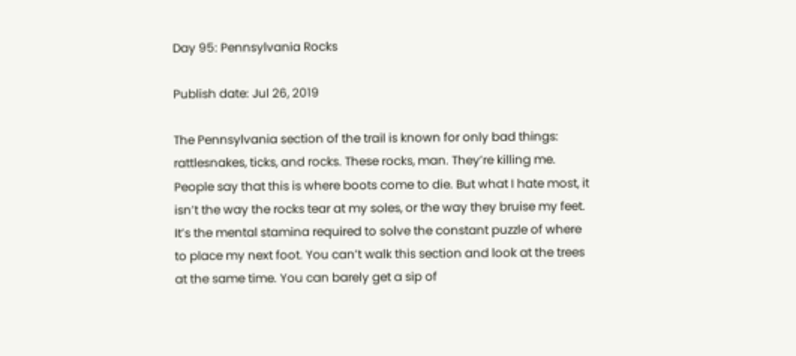Day 95: Pennsylvania Rocks

Publish date: Jul 26, 2019

The Pennsylvania section of the trail is known for only bad things: rattlesnakes, ticks, and rocks. These rocks, man. They’re killing me. People say that this is where boots come to die. But what I hate most, it isn’t the way the rocks tear at my soles, or the way they bruise my feet. It’s the mental stamina required to solve the constant puzzle of where to place my next foot. You can’t walk this section and look at the trees at the same time. You can barely get a sip of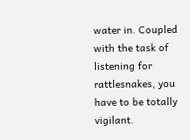water in. Coupled with the task of listening for rattlesnakes, you have to be totally vigilant.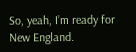So, yeah, I’m ready for New England.